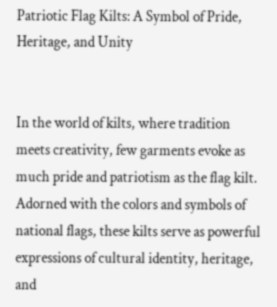Patriotic Flag Kilts: A Symbol of Pride, Heritage, and Unity


In the world of kilts, where tradition meets creativity, few garments evoke as much pride and patriotism as the flag kilt. Adorned with the colors and symbols of national flags, these kilts serve as powerful expressions of cultural identity, heritage, and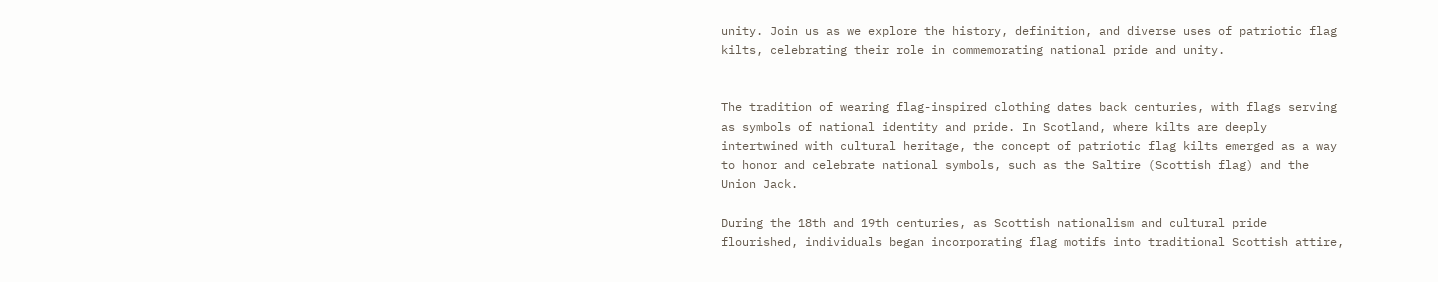unity. Join us as we explore the history, definition, and diverse uses of patriotic flag kilts, celebrating their role in commemorating national pride and unity.


The tradition of wearing flag-inspired clothing dates back centuries, with flags serving as symbols of national identity and pride. In Scotland, where kilts are deeply intertwined with cultural heritage, the concept of patriotic flag kilts emerged as a way to honor and celebrate national symbols, such as the Saltire (Scottish flag) and the Union Jack.

During the 18th and 19th centuries, as Scottish nationalism and cultural pride flourished, individuals began incorporating flag motifs into traditional Scottish attire,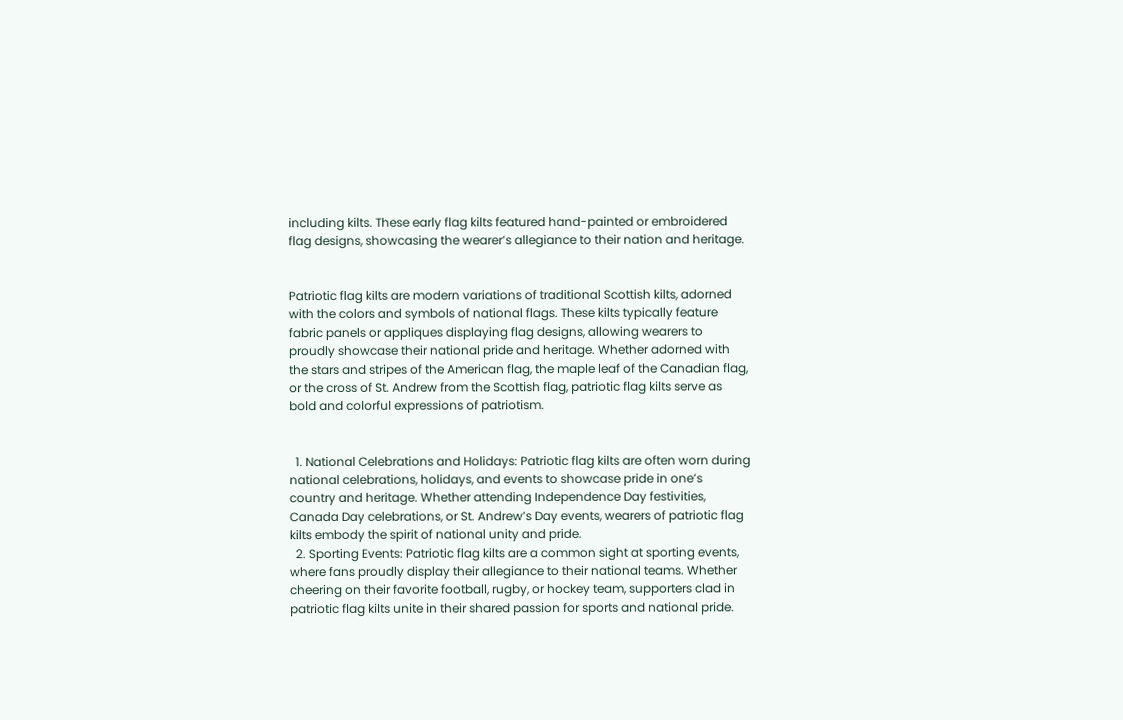including kilts. These early flag kilts featured hand-painted or embroidered flag designs, showcasing the wearer’s allegiance to their nation and heritage.


Patriotic flag kilts are modern variations of traditional Scottish kilts, adorned with the colors and symbols of national flags. These kilts typically feature fabric panels or appliques displaying flag designs, allowing wearers to proudly showcase their national pride and heritage. Whether adorned with the stars and stripes of the American flag, the maple leaf of the Canadian flag, or the cross of St. Andrew from the Scottish flag, patriotic flag kilts serve as bold and colorful expressions of patriotism.


  1. National Celebrations and Holidays: Patriotic flag kilts are often worn during national celebrations, holidays, and events to showcase pride in one’s country and heritage. Whether attending Independence Day festivities, Canada Day celebrations, or St. Andrew’s Day events, wearers of patriotic flag kilts embody the spirit of national unity and pride.
  2. Sporting Events: Patriotic flag kilts are a common sight at sporting events, where fans proudly display their allegiance to their national teams. Whether cheering on their favorite football, rugby, or hockey team, supporters clad in patriotic flag kilts unite in their shared passion for sports and national pride.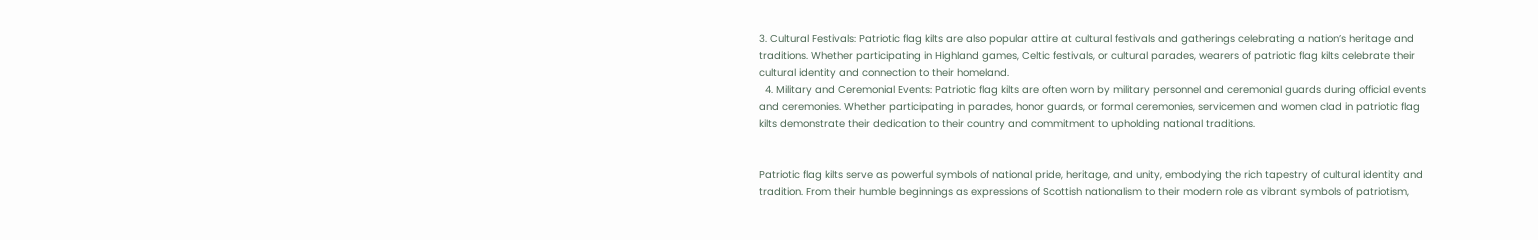3. Cultural Festivals: Patriotic flag kilts are also popular attire at cultural festivals and gatherings celebrating a nation’s heritage and traditions. Whether participating in Highland games, Celtic festivals, or cultural parades, wearers of patriotic flag kilts celebrate their cultural identity and connection to their homeland.
  4. Military and Ceremonial Events: Patriotic flag kilts are often worn by military personnel and ceremonial guards during official events and ceremonies. Whether participating in parades, honor guards, or formal ceremonies, servicemen and women clad in patriotic flag kilts demonstrate their dedication to their country and commitment to upholding national traditions.


Patriotic flag kilts serve as powerful symbols of national pride, heritage, and unity, embodying the rich tapestry of cultural identity and tradition. From their humble beginnings as expressions of Scottish nationalism to their modern role as vibrant symbols of patriotism,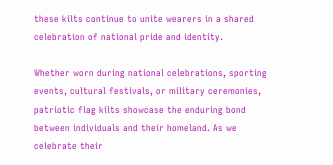these kilts continue to unite wearers in a shared celebration of national pride and identity.

Whether worn during national celebrations, sporting events, cultural festivals, or military ceremonies, patriotic flag kilts showcase the enduring bond between individuals and their homeland. As we celebrate their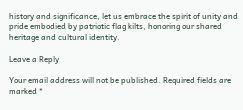history and significance, let us embrace the spirit of unity and pride embodied by patriotic flag kilts, honoring our shared heritage and cultural identity.

Leave a Reply

Your email address will not be published. Required fields are marked *